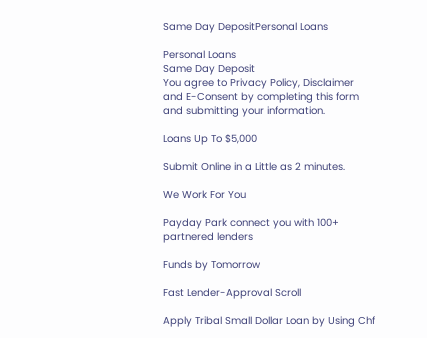Same Day DepositPersonal Loans

Personal Loans
Same Day Deposit
You agree to Privacy Policy, Disclaimer and E-Consent by completing this form and submitting your information.

Loans Up To $5,000

Submit Online in a Little as 2 minutes.

We Work For You

Payday Park connect you with 100+ partnered lenders

Funds by Tomorrow

Fast Lender-Approval Scroll

Apply Tribal Small Dollar Loan by Using Chf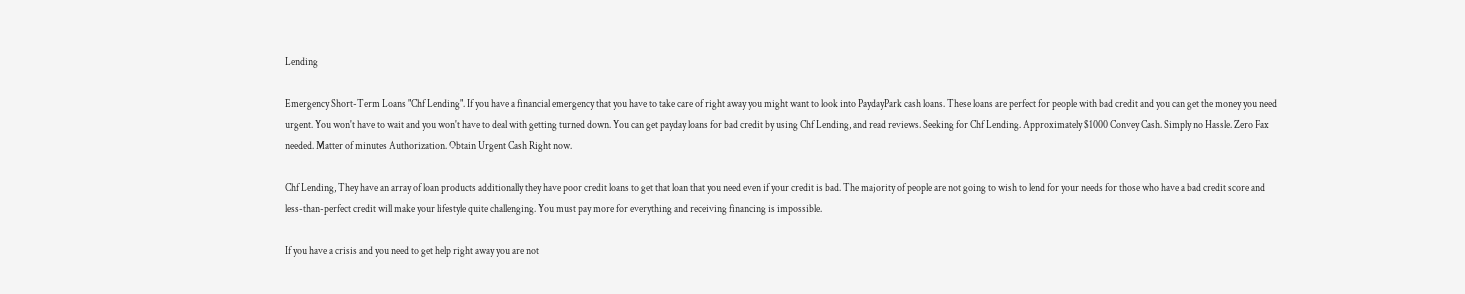Lending

Emergency Short-Term Loans "Chf Lending". If you have a financial emergency that you have to take care of right away you might want to look into PaydayPark cash loans. These loans are perfect for people with bad credit and you can get the money you need urgent. You won't have to wait and you won't have to deal with getting turned down. You can get payday loans for bad credit by using Chf Lending, and read reviews. Seeking for Chf Lending. Approximately $1000 Convey Cash. Simply no Hassle. Zero Fax needed. Matter of minutes Authorization. Obtain Urgent Cash Right now.

Chf Lending, They have an array of loan products additionally they have poor credit loans to get that loan that you need even if your credit is bad. The majority of people are not going to wish to lend for your needs for those who have a bad credit score and less-than-perfect credit will make your lifestyle quite challenging. You must pay more for everything and receiving financing is impossible.

If you have a crisis and you need to get help right away you are not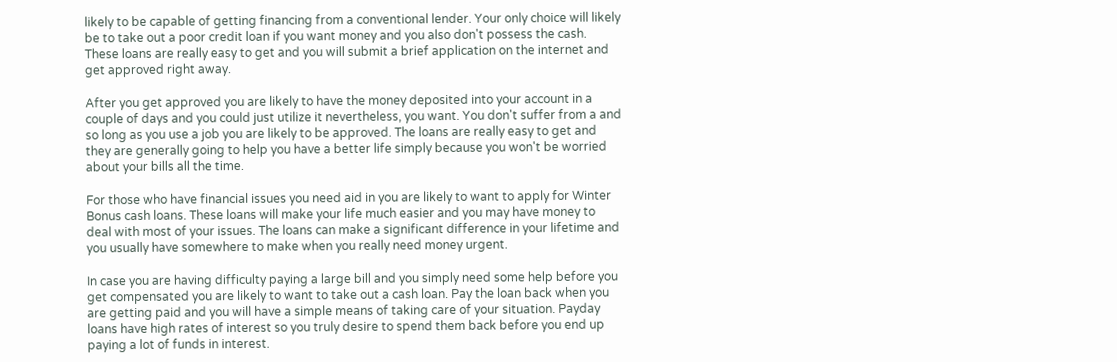likely to be capable of getting financing from a conventional lender. Your only choice will likely be to take out a poor credit loan if you want money and you also don't possess the cash. These loans are really easy to get and you will submit a brief application on the internet and get approved right away.

After you get approved you are likely to have the money deposited into your account in a couple of days and you could just utilize it nevertheless, you want. You don't suffer from a and so long as you use a job you are likely to be approved. The loans are really easy to get and they are generally going to help you have a better life simply because you won't be worried about your bills all the time.

For those who have financial issues you need aid in you are likely to want to apply for Winter Bonus cash loans. These loans will make your life much easier and you may have money to deal with most of your issues. The loans can make a significant difference in your lifetime and you usually have somewhere to make when you really need money urgent.

In case you are having difficulty paying a large bill and you simply need some help before you get compensated you are likely to want to take out a cash loan. Pay the loan back when you are getting paid and you will have a simple means of taking care of your situation. Payday loans have high rates of interest so you truly desire to spend them back before you end up paying a lot of funds in interest.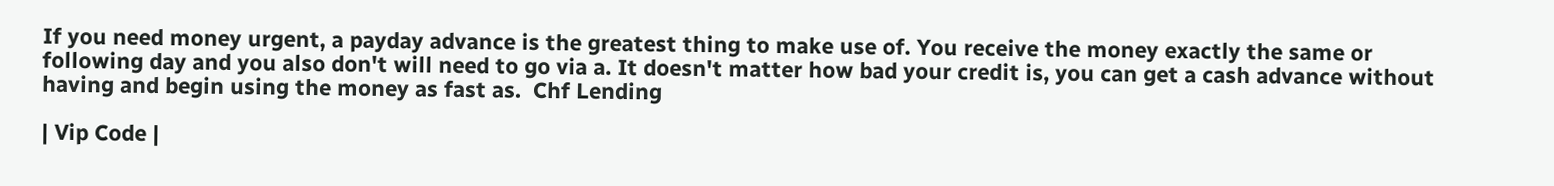If you need money urgent, a payday advance is the greatest thing to make use of. You receive the money exactly the same or following day and you also don't will need to go via a. It doesn't matter how bad your credit is, you can get a cash advance without having and begin using the money as fast as.  Chf Lending

| Vip Code |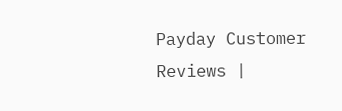Payday Customer Reviews |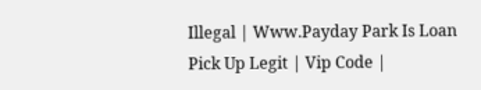Illegal | Www.Payday Park Is Loan Pick Up Legit | Vip Code |